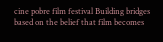cine pobre film festival Building bridges based on the belief that film becomes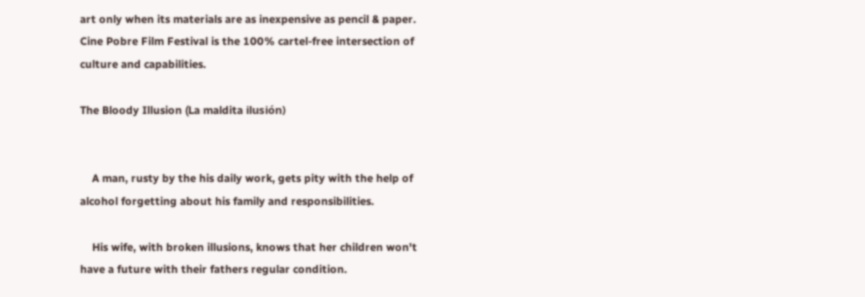art only when its materials are as inexpensive as pencil & paper. Cine Pobre Film Festival is the 100% cartel-free intersection of culture and capabilities.

The Bloody Illusion (La maldita ilusión)


    A man, rusty by the his daily work, gets pity with the help of alcohol forgetting about his family and responsibilities.

    His wife, with broken illusions, knows that her children won't have a future with their fathers regular condition.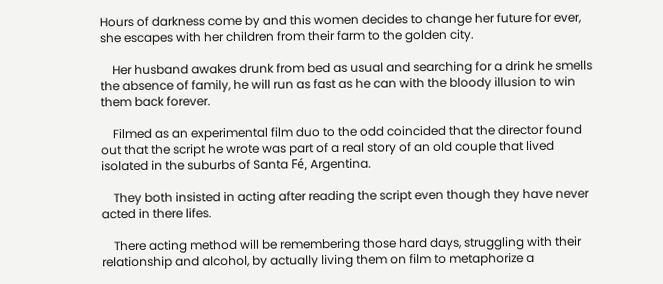Hours of darkness come by and this women decides to change her future for ever, she escapes with her children from their farm to the golden city.

    Her husband awakes drunk from bed as usual and searching for a drink he smells the absence of family, he will run as fast as he can with the bloody illusion to win them back forever.

    Filmed as an experimental film duo to the odd coincided that the director found out that the script he wrote was part of a real story of an old couple that lived isolated in the suburbs of Santa Fé, Argentina.

    They both insisted in acting after reading the script even though they have never acted in there lifes.

    There acting method will be remembering those hard days, struggling with their relationship and alcohol, by actually living them on film to metaphorize a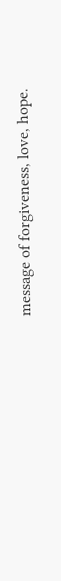message of forgiveness, love, hope.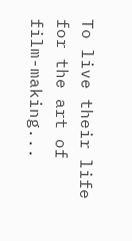To live their life for the art of film-making...